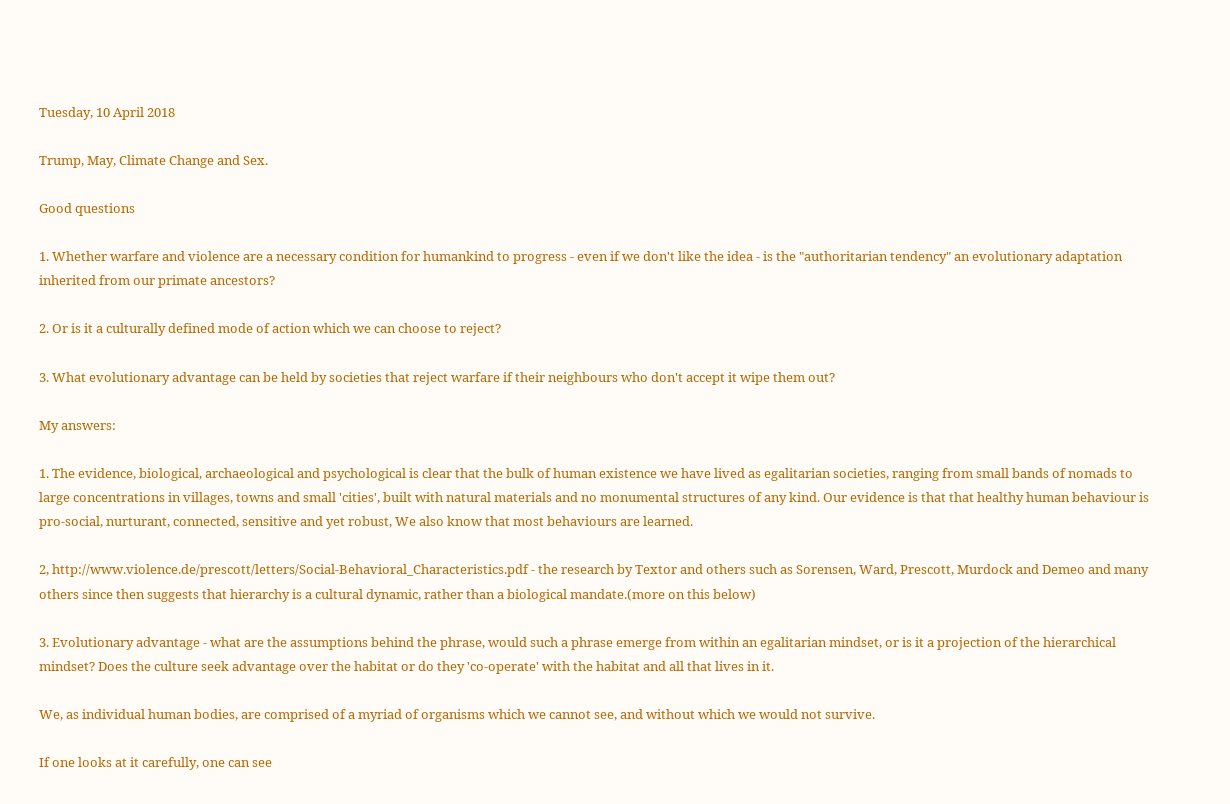Tuesday, 10 April 2018

Trump, May, Climate Change and Sex.

Good questions

1. Whether warfare and violence are a necessary condition for humankind to progress - even if we don't like the idea - is the "authoritarian tendency" an evolutionary adaptation inherited from our primate ancestors?

2. Or is it a culturally defined mode of action which we can choose to reject?

3. What evolutionary advantage can be held by societies that reject warfare if their neighbours who don't accept it wipe them out?

My answers:

1. The evidence, biological, archaeological and psychological is clear that the bulk of human existence we have lived as egalitarian societies, ranging from small bands of nomads to large concentrations in villages, towns and small 'cities', built with natural materials and no monumental structures of any kind. Our evidence is that that healthy human behaviour is pro-social, nurturant, connected, sensitive and yet robust, We also know that most behaviours are learned.

2, http://www.violence.de/prescott/letters/Social-Behavioral_Characteristics.pdf - the research by Textor and others such as Sorensen, Ward, Prescott, Murdock and Demeo and many others since then suggests that hierarchy is a cultural dynamic, rather than a biological mandate.(more on this below)

3. Evolutionary advantage - what are the assumptions behind the phrase, would such a phrase emerge from within an egalitarian mindset, or is it a projection of the hierarchical mindset? Does the culture seek advantage over the habitat or do they 'co-operate' with the habitat and all that lives in it.

We, as individual human bodies, are comprised of a myriad of organisms which we cannot see, and without which we would not survive.

If one looks at it carefully, one can see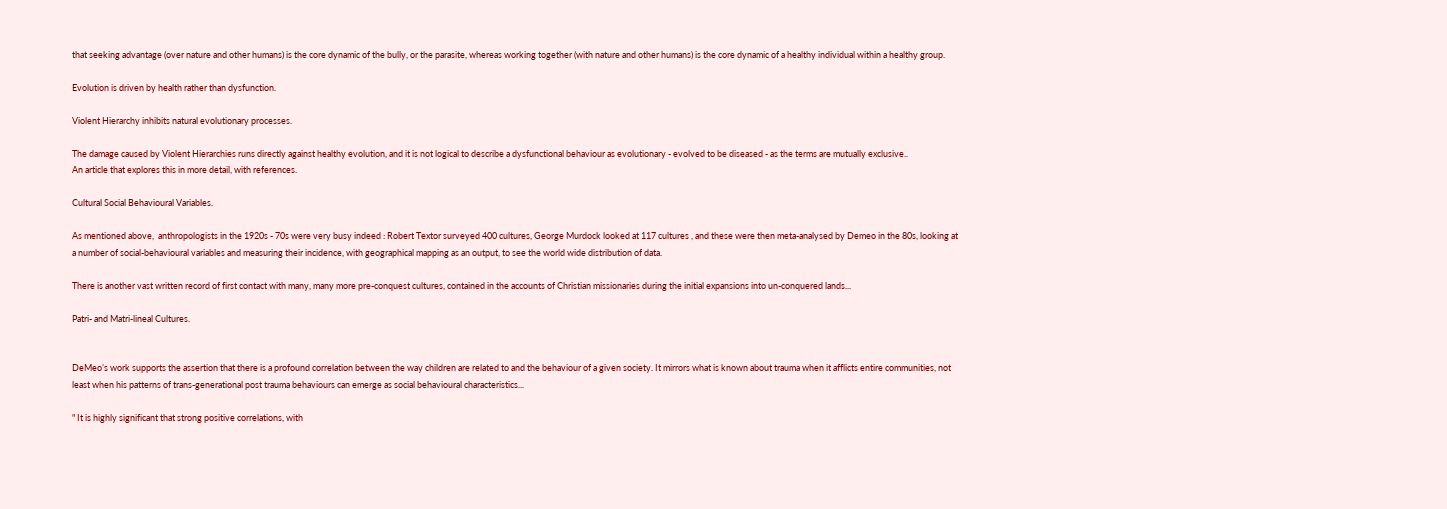that seeking advantage (over nature and other humans) is the core dynamic of the bully, or the parasite, whereas working together (with nature and other humans) is the core dynamic of a healthy individual within a healthy group.

Evolution is driven by health rather than dysfunction.

Violent Hierarchy inhibits natural evolutionary processes.

The damage caused by Violent Hierarchies runs directly against healthy evolution, and it is not logical to describe a dysfunctional behaviour as evolutionary - evolved to be diseased - as the terms are mutually exclusive..
An article that explores this in more detail, with references.

Cultural Social Behavioural Variables.

As mentioned above,  anthropologists in the 1920s - 70s were very busy indeed : Robert Textor surveyed 400 cultures, George Murdock looked at 117 cultures , and these were then meta-analysed by Demeo in the 80s, looking at  a number of social-behavioural variables and measuring their incidence, with geographical mapping as an output, to see the world wide distribution of data.

There is another vast written record of first contact with many, many more pre-conquest cultures, contained in the accounts of Christian missionaries during the initial expansions into un-conquered lands...

Patri- and Matri-lineal Cultures.


DeMeo’s work supports the assertion that there is a profound correlation between the way children are related to and the behaviour of a given society. It mirrors what is known about trauma when it afflicts entire communities, not least when his patterns of trans-generational post trauma behaviours can emerge as social behavioural characteristics...

" It is highly significant that strong positive correlations, with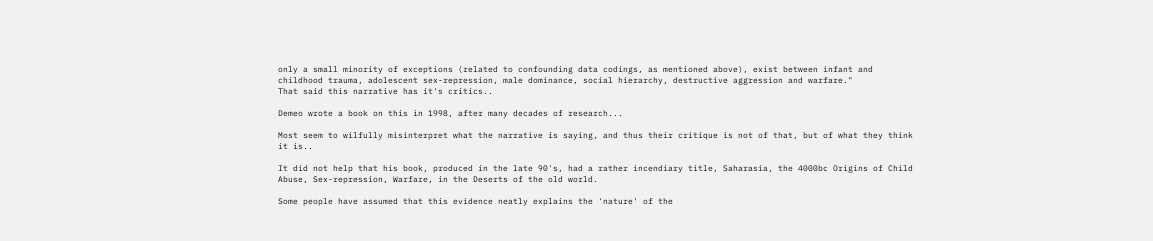only a small minority of exceptions (related to confounding data codings, as mentioned above), exist between infant and childhood trauma, adolescent sex-repression, male dominance, social hierarchy, destructive aggression and warfare."
That said this narrative has it's critics..

Demeo wrote a book on this in 1998, after many decades of research...

Most seem to wilfully misinterpret what the narrative is saying, and thus their critique is not of that, but of what they think it is..

It did not help that his book, produced in the late 90's, had a rather incendiary title, Saharasia, the 4000bc Origins of Child Abuse, Sex-repression, Warfare, in the Deserts of the old world.

Some people have assumed that this evidence neatly explains the 'nature' of the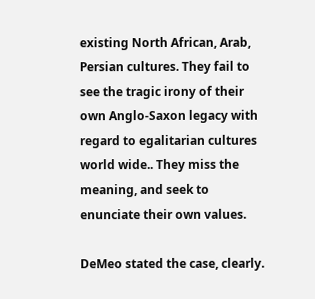existing North African, Arab, Persian cultures. They fail to see the tragic irony of their own Anglo-Saxon legacy with regard to egalitarian cultures world wide.. They miss the meaning, and seek to enunciate their own values.

DeMeo stated the case, clearly.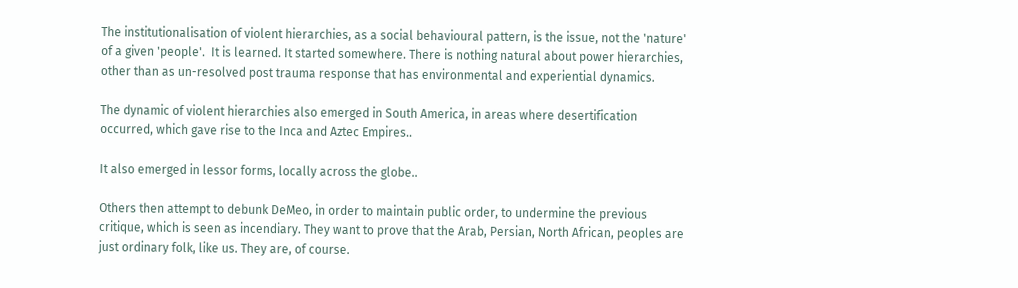The institutionalisation of violent hierarchies, as a social behavioural pattern, is the issue, not the 'nature' of a given 'people'.  It is learned. It started somewhere. There is nothing natural about power hierarchies, other than as un-resolved post trauma response that has environmental and experiential dynamics.

The dynamic of violent hierarchies also emerged in South America, in areas where desertification occurred, which gave rise to the Inca and Aztec Empires..

It also emerged in lessor forms, locally across the globe..

Others then attempt to debunk DeMeo, in order to maintain public order, to undermine the previous critique, which is seen as incendiary. They want to prove that the Arab, Persian, North African, peoples are just ordinary folk, like us. They are, of course.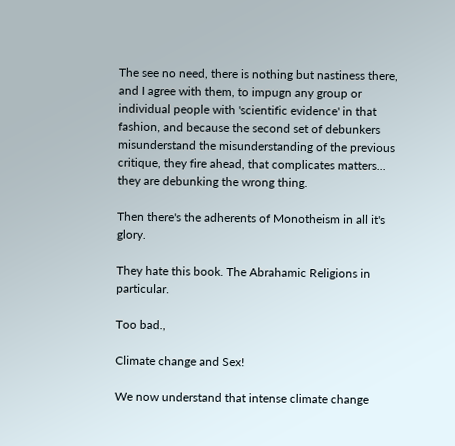The see no need, there is nothing but nastiness there, and I agree with them, to impugn any group or individual people with 'scientific evidence' in that fashion, and because the second set of debunkers misunderstand the misunderstanding of the previous critique, they fire ahead, that complicates matters...  they are debunking the wrong thing.

Then there's the adherents of Monotheism in all it's glory.

They hate this book. The Abrahamic Religions in particular.

Too bad.,

Climate change and Sex!

We now understand that intense climate change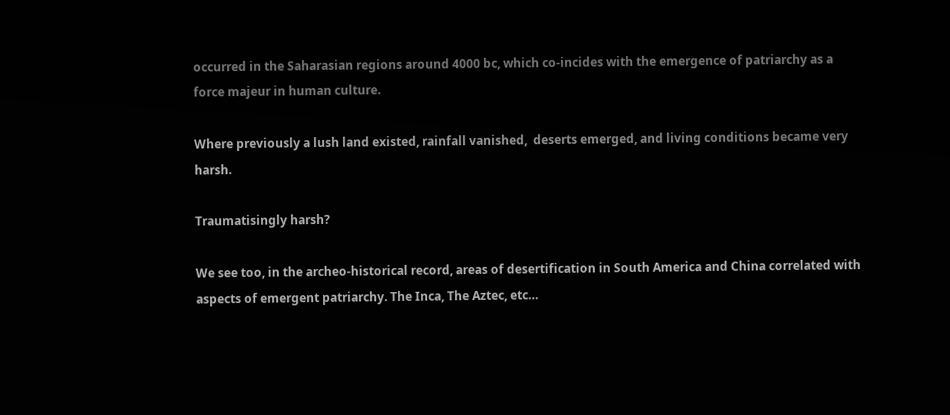occurred in the Saharasian regions around 4000 bc, which co-incides with the emergence of patriarchy as a force majeur in human culture.

Where previously a lush land existed, rainfall vanished,  deserts emerged, and living conditions became very harsh.

Traumatisingly harsh?

We see too, in the archeo-historical record, areas of desertification in South America and China correlated with aspects of emergent patriarchy. The Inca, The Aztec, etc…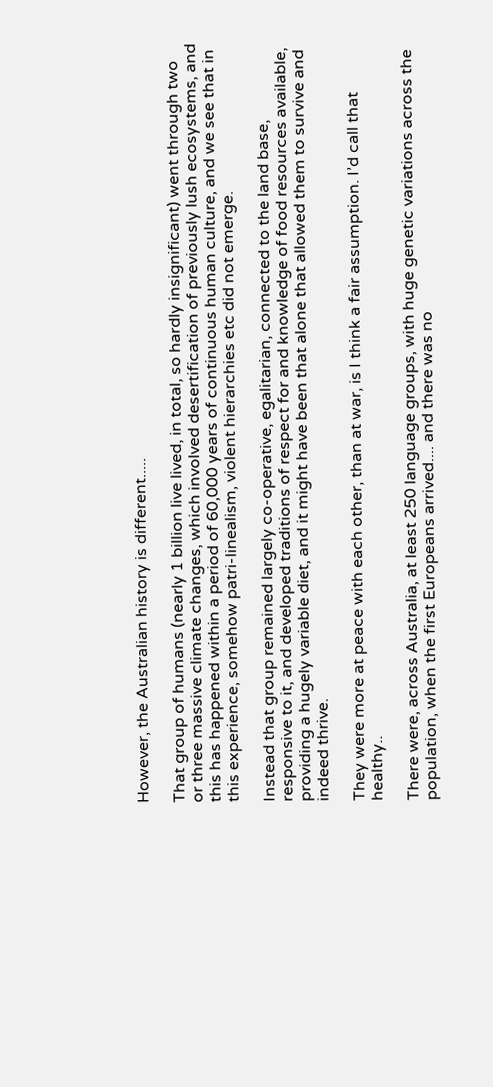However, the Australian history is different.....

That group of humans (nearly 1 billion live lived, in total, so hardly insignificant) went through two or three massive climate changes, which involved desertification of previously lush ecosystems, and this has happened within a period of 60,000 years of continuous human culture, and we see that in this experience, somehow patri-linealism, violent hierarchies etc did not emerge.

Instead that group remained largely co-operative, egalitarian, connected to the land base, responsive to it, and developed traditions of respect for and knowledge of food resources available, providing a hugely variable diet, and it might have been that alone that allowed them to survive and indeed thrive.

They were more at peace with each other, than at war, is I think a fair assumption. I’d call that healthy..

There were, across Australia, at least 250 language groups, with huge genetic variations across the population, when the first Europeans arrived.... and there was no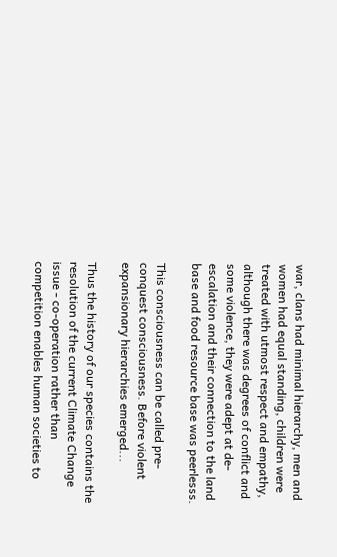war, clans had minimal hierarchy, men and women had equal standing, children were treated with utmost respect and empathy, although there was degrees of conflict and some violence, they were adept at de-escalation and their connection to the land base and food resource base was peerlesss.

This consciousness can be called pre-conquest consciousness. Before violent expansionary hierarchies emerged...

Thus the history of our species contains the resolution of the current Climate Change issue - co-operation rather than competition enables human societies to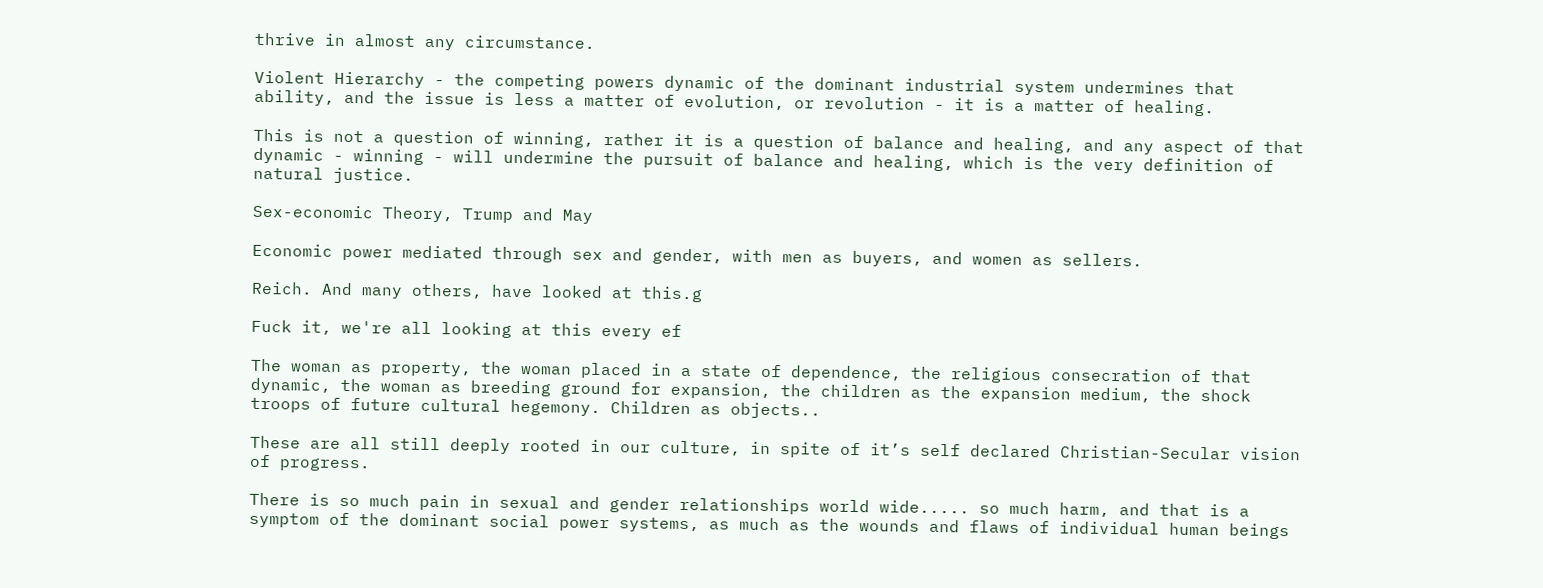thrive in almost any circumstance.

Violent Hierarchy - the competing powers dynamic of the dominant industrial system undermines that ability, and the issue is less a matter of evolution, or revolution - it is a matter of healing.

This is not a question of winning, rather it is a question of balance and healing, and any aspect of that dynamic - winning - will undermine the pursuit of balance and healing, which is the very definition of natural justice.

Sex-economic Theory, Trump and May

Economic power mediated through sex and gender, with men as buyers, and women as sellers.

Reich. And many others, have looked at this.g

Fuck it, we're all looking at this every ef

The woman as property, the woman placed in a state of dependence, the religious consecration of that dynamic, the woman as breeding ground for expansion, the children as the expansion medium, the shock troops of future cultural hegemony. Children as objects..

These are all still deeply rooted in our culture, in spite of it’s self declared Christian-Secular vision of progress.

There is so much pain in sexual and gender relationships world wide..... so much harm, and that is a symptom of the dominant social power systems, as much as the wounds and flaws of individual human beings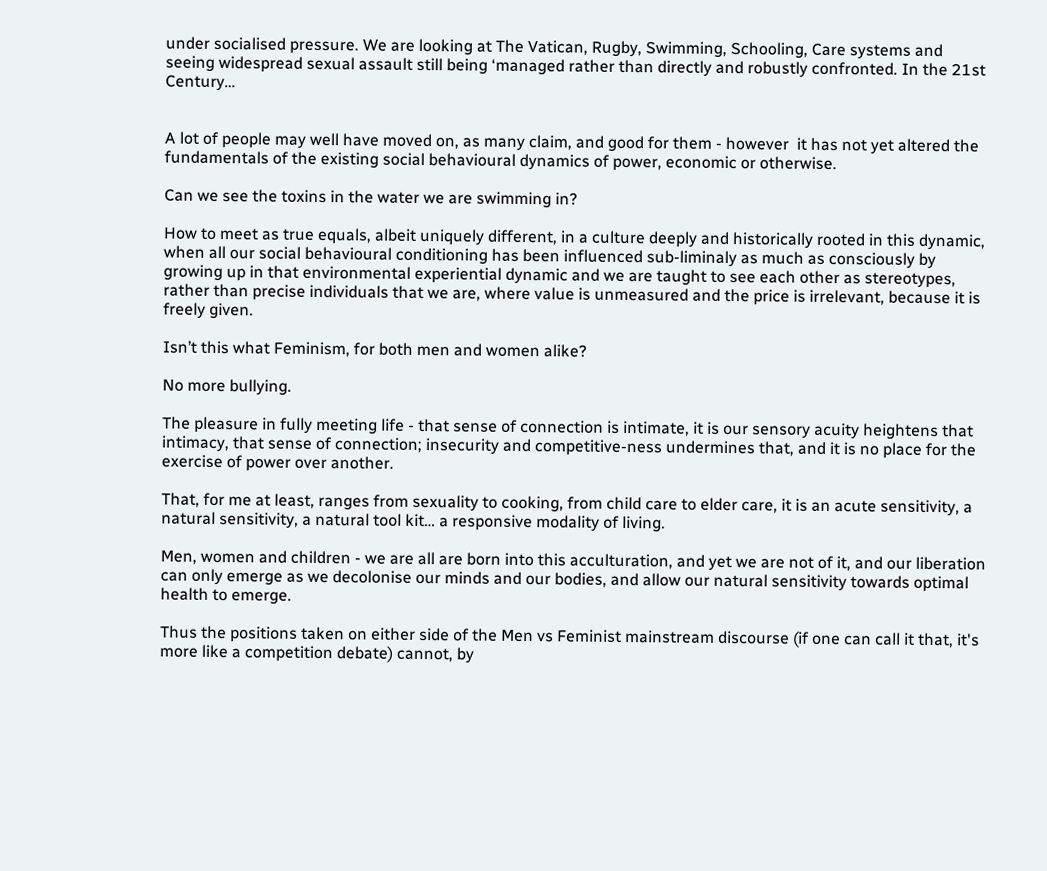under socialised pressure. We are looking at The Vatican, Rugby, Swimming, Schooling, Care systems and seeing widespread sexual assault still being ‘managed rather than directly and robustly confronted. In the 21st Century…


A lot of people may well have moved on, as many claim, and good for them - however  it has not yet altered the fundamentals of the existing social behavioural dynamics of power, economic or otherwise.

Can we see the toxins in the water we are swimming in?

How to meet as true equals, albeit uniquely different, in a culture deeply and historically rooted in this dynamic, when all our social behavioural conditioning has been influenced sub-liminaly as much as consciously by growing up in that environmental experiential dynamic and we are taught to see each other as stereotypes, rather than precise individuals that we are, where value is unmeasured and the price is irrelevant, because it is freely given.

Isn’t this what Feminism, for both men and women alike?

No more bullying.

The pleasure in fully meeting life - that sense of connection is intimate, it is our sensory acuity heightens that intimacy, that sense of connection; insecurity and competitive-ness undermines that, and it is no place for the exercise of power over another.

That, for me at least, ranges from sexuality to cooking, from child care to elder care, it is an acute sensitivity, a natural sensitivity, a natural tool kit… a responsive modality of living.

Men, women and children - we are all are born into this acculturation, and yet we are not of it, and our liberation can only emerge as we decolonise our minds and our bodies, and allow our natural sensitivity towards optimal health to emerge.

Thus the positions taken on either side of the Men vs Feminist mainstream discourse (if one can call it that, it's more like a competition debate) cannot, by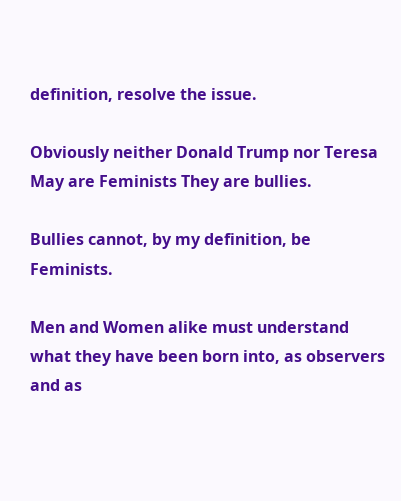definition, resolve the issue.

Obviously neither Donald Trump nor Teresa May are Feminists They are bullies.

Bullies cannot, by my definition, be Feminists.

Men and Women alike must understand what they have been born into, as observers and as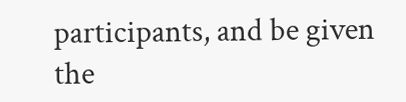participants, and be given the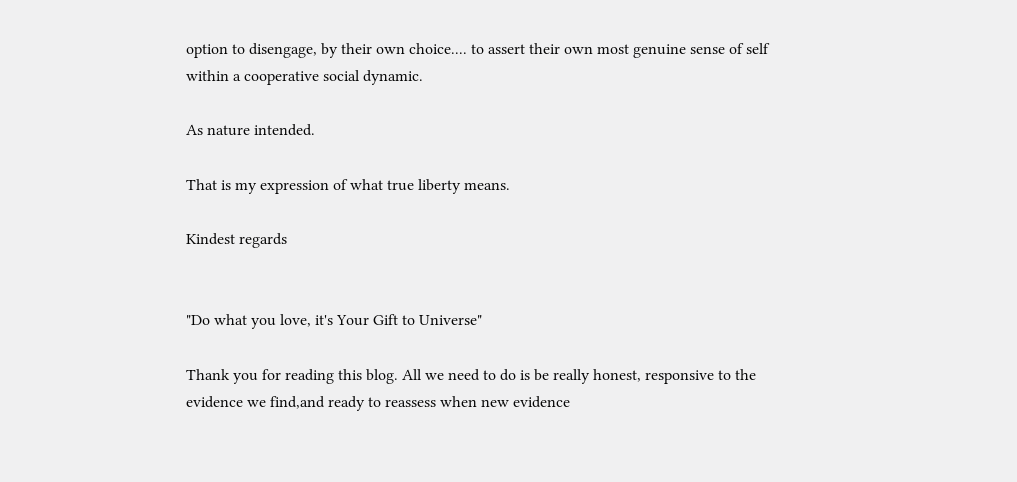option to disengage, by their own choice.... to assert their own most genuine sense of self within a cooperative social dynamic.

As nature intended.

That is my expression of what true liberty means.

Kindest regards


"Do what you love, it's Your Gift to Universe"

Thank you for reading this blog. All we need to do is be really honest, responsive to the evidence we find,and ready to reassess when new evidence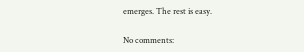emerges. The rest is easy.

No comments: